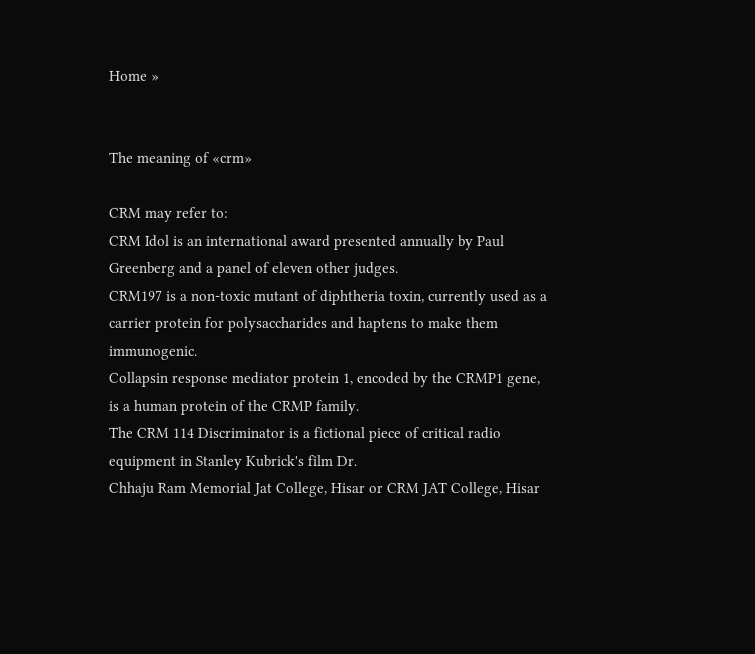Home »


The meaning of «crm»

CRM may refer to:
CRM Idol is an international award presented annually by Paul Greenberg and a panel of eleven other judges.
CRM197 is a non-toxic mutant of diphtheria toxin, currently used as a carrier protein for polysaccharides and haptens to make them immunogenic.
Collapsin response mediator protein 1, encoded by the CRMP1 gene, is a human protein of the CRMP family.
The CRM 114 Discriminator is a fictional piece of critical radio equipment in Stanley Kubrick's film Dr.
Chhaju Ram Memorial Jat College, Hisar or CRM JAT College, Hisar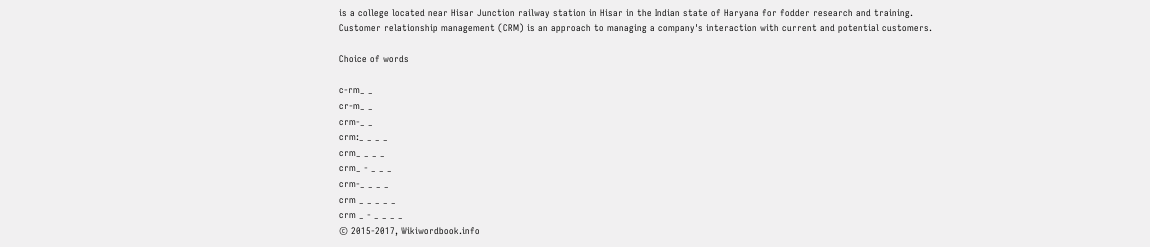is a college located near Hisar Junction railway station in Hisar in the Indian state of Haryana for fodder research and training.
Customer relationship management (CRM) is an approach to managing a company's interaction with current and potential customers.

Choice of words

c-rm_ _
cr-m_ _
crm-_ _
crm:_ _ _ _
crm_ _ _ _
crm_ - _ _ _
crm-_ _ _ _
crm _ _ _ _ _
crm _ - _ _ _ _
© 2015-2017, Wikiwordbook.info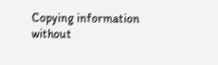Copying information without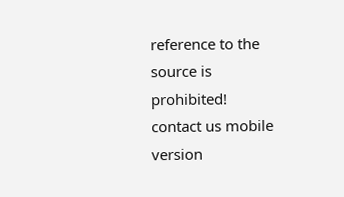reference to the source is prohibited!
contact us mobile version